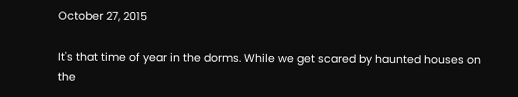October 27, 2015

It's that time of year in the dorms. While we get scared by haunted houses on the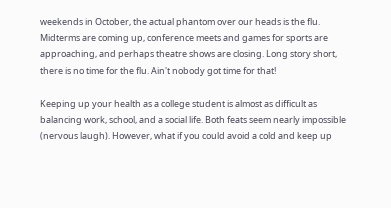weekends in October, the actual phantom over our heads is the flu. Midterms are coming up, conference meets and games for sports are approaching, and perhaps theatre shows are closing. Long story short, there is no time for the flu. Ain't nobody got time for that!

Keeping up your health as a college student is almost as difficult as balancing work, school, and a social life. Both feats seem nearly impossible (nervous laugh). However, what if you could avoid a cold and keep up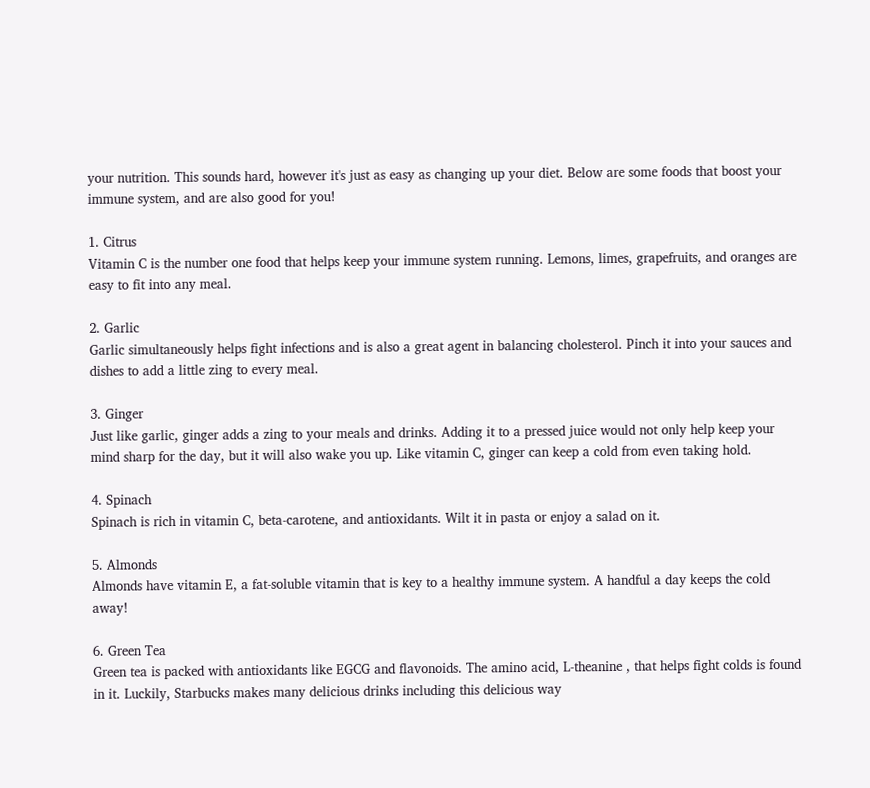your nutrition. This sounds hard, however it's just as easy as changing up your diet. Below are some foods that boost your immune system, and are also good for you!

1. Citrus
Vitamin C is the number one food that helps keep your immune system running. Lemons, limes, grapefruits, and oranges are easy to fit into any meal.

2. Garlic
Garlic simultaneously helps fight infections and is also a great agent in balancing cholesterol. Pinch it into your sauces and dishes to add a little zing to every meal.

3. Ginger
Just like garlic, ginger adds a zing to your meals and drinks. Adding it to a pressed juice would not only help keep your mind sharp for the day, but it will also wake you up. Like vitamin C, ginger can keep a cold from even taking hold.

4. Spinach
Spinach is rich in vitamin C, beta-carotene, and antioxidants. Wilt it in pasta or enjoy a salad on it.

5. Almonds
Almonds have vitamin E, a fat-soluble vitamin that is key to a healthy immune system. A handful a day keeps the cold away!

6. Green Tea
Green tea is packed with antioxidants like EGCG and flavonoids. The amino acid, L-theanine , that helps fight colds is found in it. Luckily, Starbucks makes many delicious drinks including this delicious way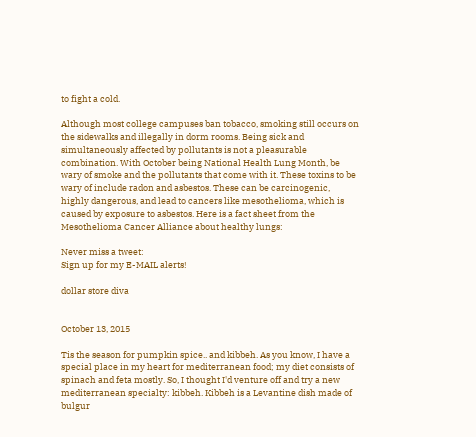to fight a cold.

Although most college campuses ban tobacco, smoking still occurs on the sidewalks and illegally in dorm rooms. Being sick and simultaneously affected by pollutants is not a pleasurable combination. With October being National Health Lung Month, be wary of smoke and the pollutants that come with it. These toxins to be wary of include radon and asbestos. These can be carcinogenic, highly dangerous, and lead to cancers like mesothelioma, which is caused by exposure to asbestos. Here is a fact sheet from the Mesothelioma Cancer Alliance about healthy lungs:

Never miss a tweet:
Sign up for my E-MAIL alerts!

dollar store diva


October 13, 2015

Tis the season for pumpkin spice.. and kibbeh. As you know, I have a special place in my heart for mediterranean food; my diet consists of spinach and feta mostly. So, I thought I'd venture off and try a new mediterranean specialty: kibbeh. Kibbeh is a Levantine dish made of bulgur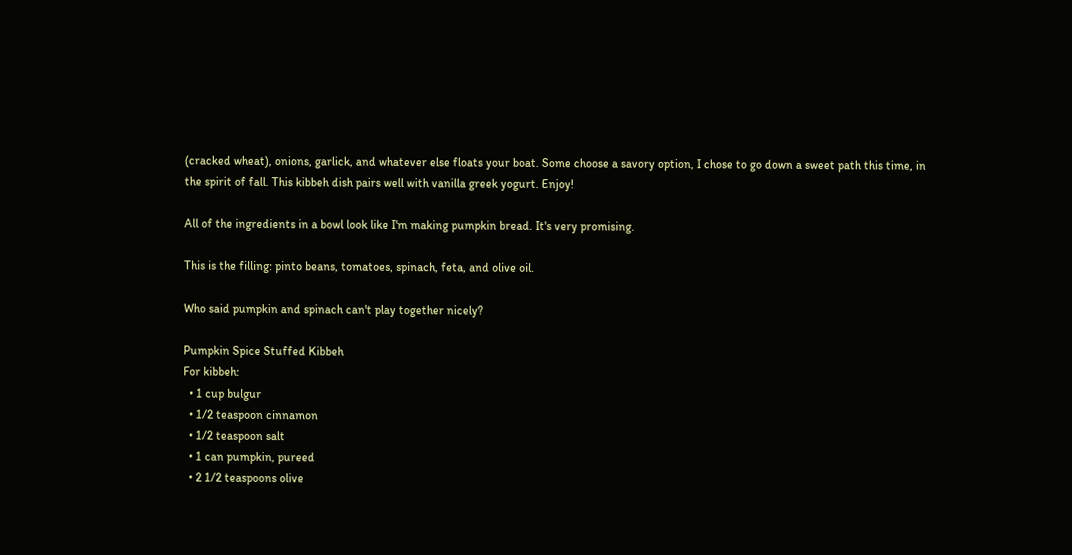(cracked wheat), onions, garlick, and whatever else floats your boat. Some choose a savory option, I chose to go down a sweet path this time, in the spirit of fall. This kibbeh dish pairs well with vanilla greek yogurt. Enjoy!

All of the ingredients in a bowl look like I'm making pumpkin bread. It's very promising.

This is the filling: pinto beans, tomatoes, spinach, feta, and olive oil.

Who said pumpkin and spinach can't play together nicely?

Pumpkin Spice Stuffed Kibbeh
For kibbeh:
  • 1 cup bulgur
  • 1/2 teaspoon cinnamon
  • 1/2 teaspoon salt
  • 1 can pumpkin, pureed
  • 2 1/2 teaspoons olive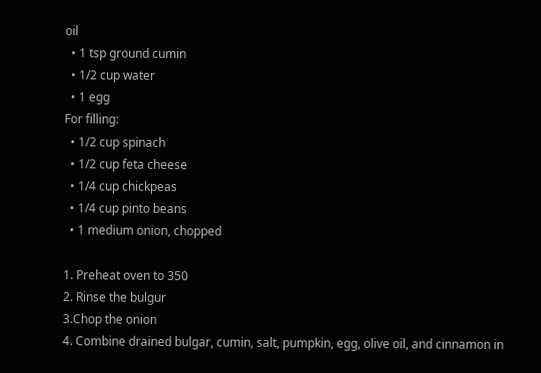oil
  • 1 tsp ground cumin
  • 1/2 cup water
  • 1 egg
For filling:
  • 1/2 cup spinach
  • 1/2 cup feta cheese
  • 1/4 cup chickpeas
  • 1/4 cup pinto beans
  • 1 medium onion, chopped

1. Preheat oven to 350
2. Rinse the bulgur
3.Chop the onion
4. Combine drained bulgar, cumin, salt, pumpkin, egg, olive oil, and cinnamon in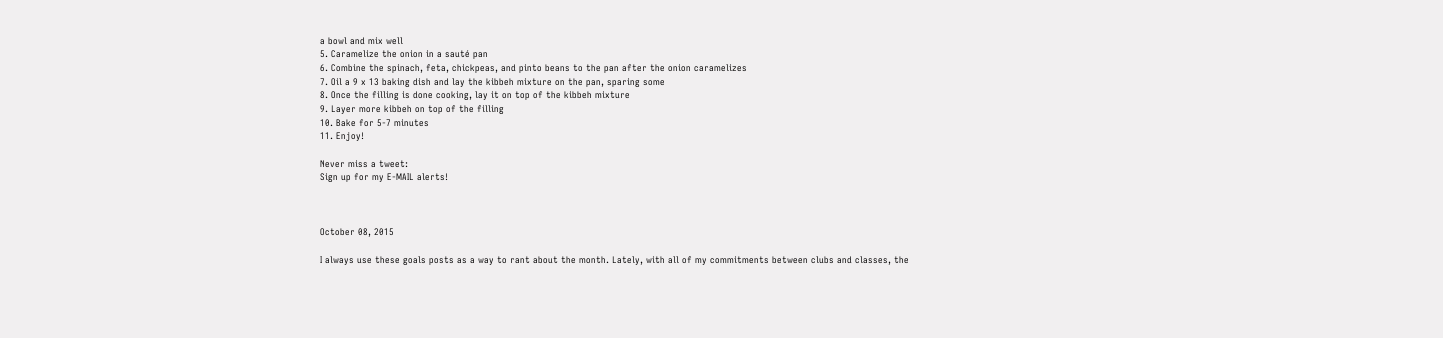a bowl and mix well
5. Caramelize the onion in a sauté pan
6. Combine the spinach, feta, chickpeas, and pinto beans to the pan after the onion caramelizes
7. Oil a 9 x 13 baking dish and lay the kibbeh mixture on the pan, sparing some
8. Once the filling is done cooking, lay it on top of the kibbeh mixture
9. Layer more kibbeh on top of the filling
10. Bake for 5-7 minutes
11. Enjoy!

Never miss a tweet:
Sign up for my E-MAIL alerts!



October 08, 2015

I always use these goals posts as a way to rant about the month. Lately, with all of my commitments between clubs and classes, the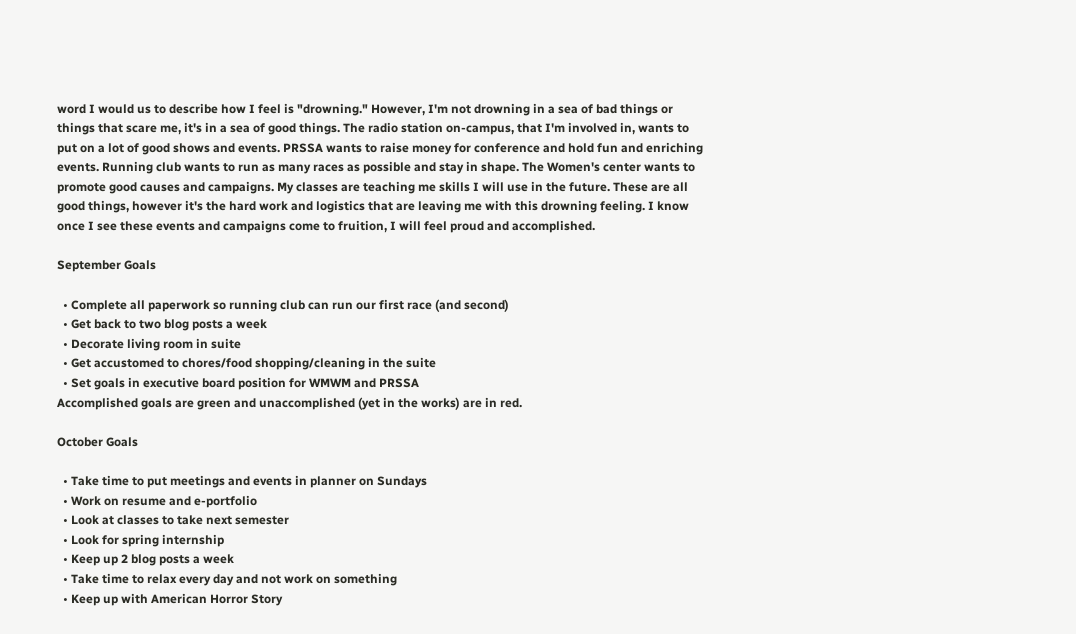word I would us to describe how I feel is "drowning." However, I'm not drowning in a sea of bad things or things that scare me, it's in a sea of good things. The radio station on-campus, that I'm involved in, wants to put on a lot of good shows and events. PRSSA wants to raise money for conference and hold fun and enriching events. Running club wants to run as many races as possible and stay in shape. The Women's center wants to promote good causes and campaigns. My classes are teaching me skills I will use in the future. These are all good things, however it's the hard work and logistics that are leaving me with this drowning feeling. I know once I see these events and campaigns come to fruition, I will feel proud and accomplished.

September Goals

  • Complete all paperwork so running club can run our first race (and second)
  • Get back to two blog posts a week
  • Decorate living room in suite
  • Get accustomed to chores/food shopping/cleaning in the suite
  • Set goals in executive board position for WMWM and PRSSA
Accomplished goals are green and unaccomplished (yet in the works) are in red.

October Goals

  • Take time to put meetings and events in planner on Sundays
  • Work on resume and e-portfolio
  • Look at classes to take next semester
  • Look for spring internship
  • Keep up 2 blog posts a week
  • Take time to relax every day and not work on something
  • Keep up with American Horror Story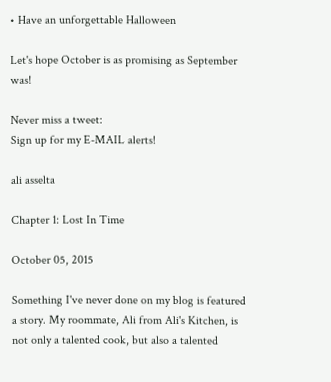• Have an unforgettable Halloween

Let's hope October is as promising as September was!

Never miss a tweet:
Sign up for my E-MAIL alerts!

ali asselta

Chapter 1: Lost In Time

October 05, 2015

Something I've never done on my blog is featured a story. My roommate, Ali from Ali's Kitchen, is not only a talented cook, but also a talented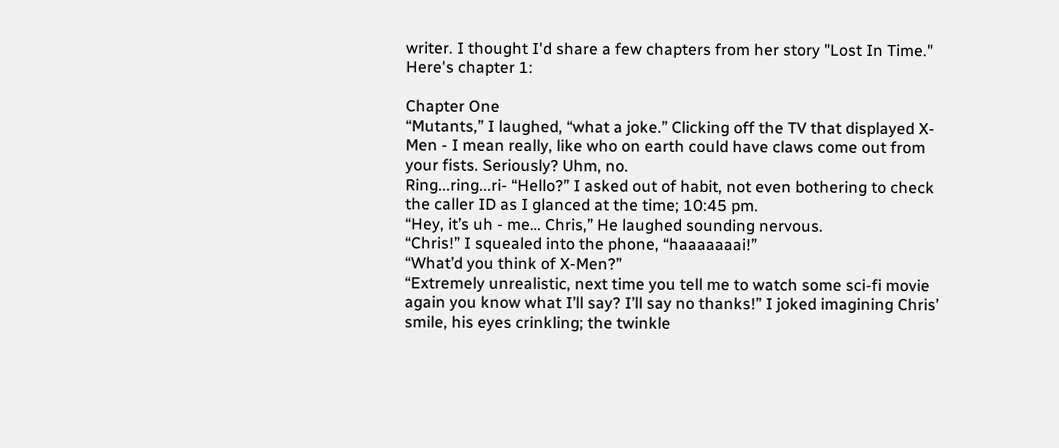writer. I thought I'd share a few chapters from her story "Lost In Time." Here's chapter 1:

Chapter One
“Mutants,” I laughed, “what a joke.” Clicking off the TV that displayed X-Men - I mean really, like who on earth could have claws come out from your fists. Seriously? Uhm, no.
Ring...ring...ri- “Hello?” I asked out of habit, not even bothering to check the caller ID as I glanced at the time; 10:45 pm.
“Hey, it’s uh - me… Chris,” He laughed sounding nervous.
“Chris!” I squealed into the phone, “haaaaaaai!”
“What’d you think of X-Men?”
“Extremely unrealistic, next time you tell me to watch some sci-fi movie again you know what I’ll say? I’ll say no thanks!” I joked imagining Chris’ smile, his eyes crinkling; the twinkle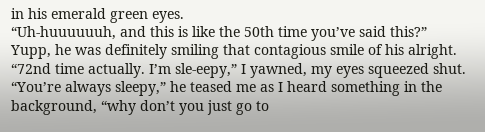in his emerald green eyes.
“Uh-huuuuuuh, and this is like the 50th time you’ve said this?” Yupp, he was definitely smiling that contagious smile of his alright.
“72nd time actually. I’m sle-eepy,” I yawned, my eyes squeezed shut.
“You’re always sleepy,” he teased me as I heard something in the background, “why don’t you just go to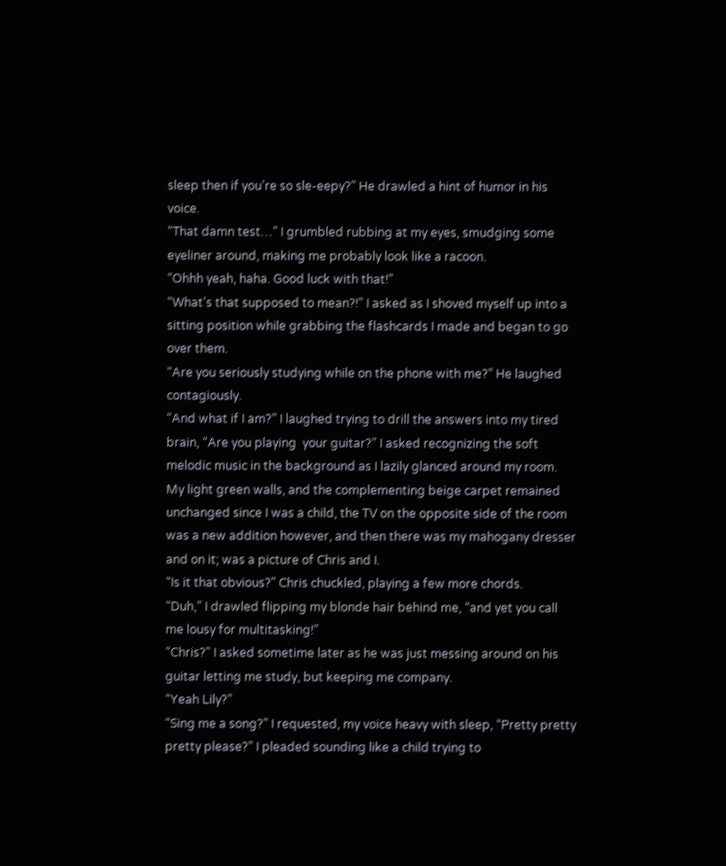sleep then if you’re so sle-eepy?” He drawled a hint of humor in his voice.
“That damn test…” I grumbled rubbing at my eyes, smudging some eyeliner around, making me probably look like a racoon.
“Ohhh yeah, haha. Good luck with that!”
“What’s that supposed to mean?!” I asked as I shoved myself up into a sitting position while grabbing the flashcards I made and began to go over them.
“Are you seriously studying while on the phone with me?” He laughed contagiously.
“And what if I am?” I laughed trying to drill the answers into my tired brain, “Are you playing  your guitar?” I asked recognizing the soft melodic music in the background as I lazily glanced around my room. My light green walls, and the complementing beige carpet remained unchanged since I was a child, the TV on the opposite side of the room was a new addition however, and then there was my mahogany dresser and on it; was a picture of Chris and I.
“Is it that obvious?” Chris chuckled, playing a few more chords.
“Duh,” I drawled flipping my blonde hair behind me, “and yet you call me lousy for multitasking!”
“Chris?” I asked sometime later as he was just messing around on his guitar letting me study, but keeping me company.
“Yeah Lily?”
“Sing me a song?” I requested, my voice heavy with sleep, “Pretty pretty pretty please?” I pleaded sounding like a child trying to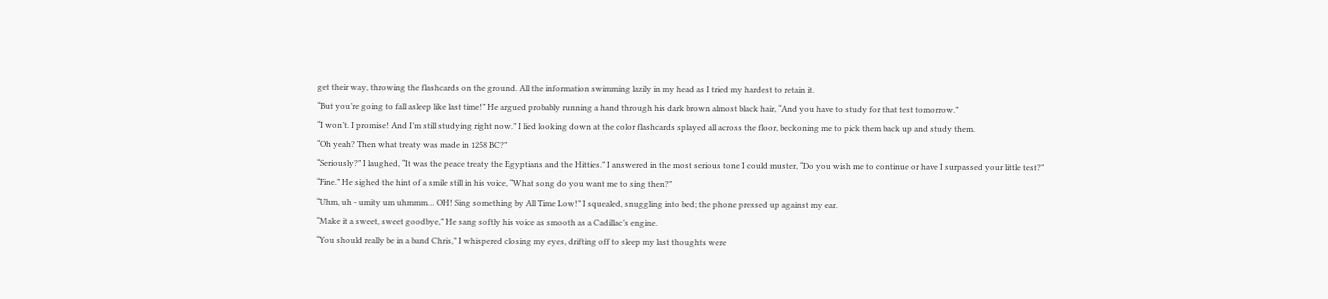get their way, throwing the flashcards on the ground. All the information swimming lazily in my head as I tried my hardest to retain it.
“But you’re going to fall asleep like last time!” He argued probably running a hand through his dark brown almost black hair, “And you have to study for that test tomorrow.”
“I won’t. I promise! And I’m still studying right now.” I lied looking down at the color flashcards splayed all across the floor, beckoning me to pick them back up and study them.
“Oh yeah? Then what treaty was made in 1258 BC?”
“Seriously?” I laughed, “It was the peace treaty the Egyptians and the Hitties.” I answered in the most serious tone I could muster, “Do you wish me to continue or have I surpassed your little test?”
“Fine.” He sighed the hint of a smile still in his voice, “What song do you want me to sing then?”
“Uhm, uh - umity um uhmmm… OH! Sing something by All Time Low!” I squealed, snuggling into bed; the phone pressed up against my ear.
“Make it a sweet, sweet goodbye,” He sang softly his voice as smooth as a Cadillac’s engine.
“You should really be in a band Chris,” I whispered closing my eyes, drifting off to sleep my last thoughts were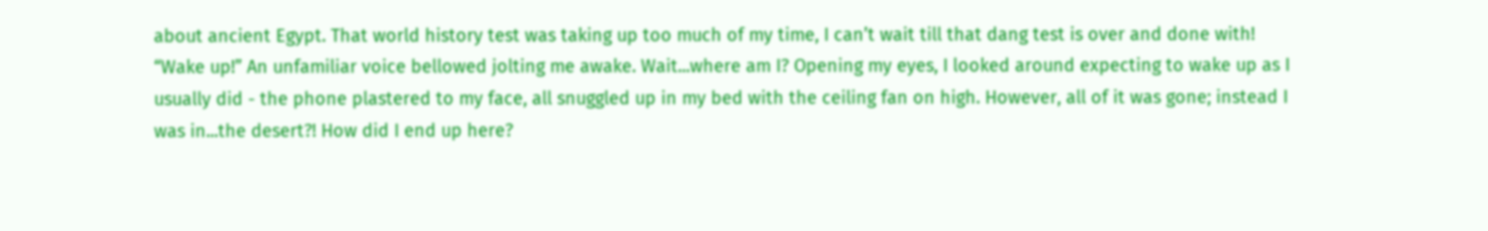about ancient Egypt. That world history test was taking up too much of my time, I can’t wait till that dang test is over and done with!
“Wake up!” An unfamiliar voice bellowed jolting me awake. Wait...where am I? Opening my eyes, I looked around expecting to wake up as I usually did - the phone plastered to my face, all snuggled up in my bed with the ceiling fan on high. However, all of it was gone; instead I was in...the desert?! How did I end up here?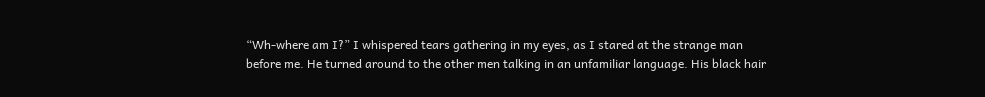“Wh-where am I?” I whispered tears gathering in my eyes, as I stared at the strange man before me. He turned around to the other men talking in an unfamiliar language. His black hair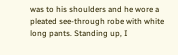was to his shoulders and he wore a pleated see-through robe with white long pants. Standing up, I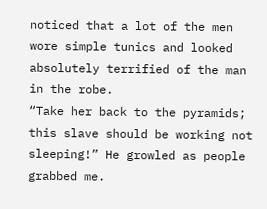noticed that a lot of the men wore simple tunics and looked absolutely terrified of the man in the robe.
“Take her back to the pyramids; this slave should be working not sleeping!” He growled as people grabbed me.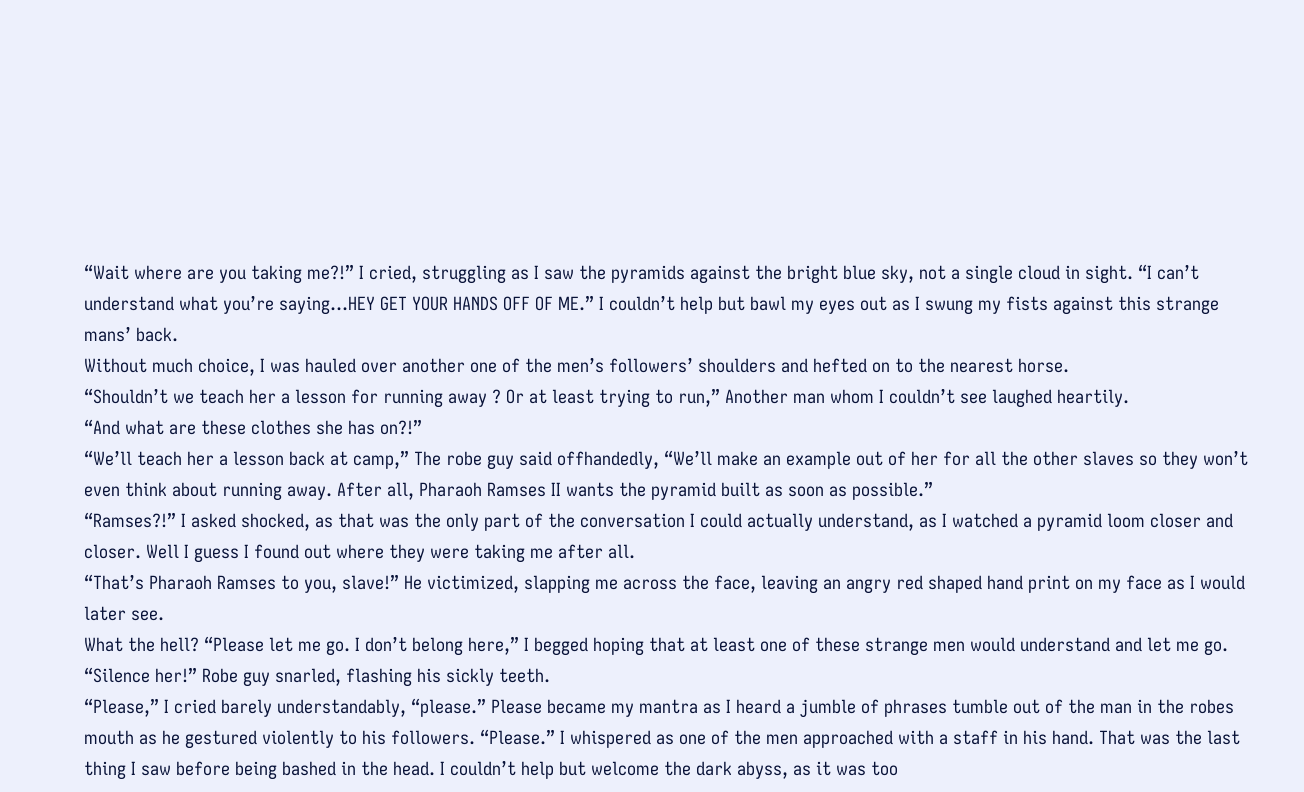“Wait where are you taking me?!” I cried, struggling as I saw the pyramids against the bright blue sky, not a single cloud in sight. “I can’t understand what you’re saying...HEY GET YOUR HANDS OFF OF ME.” I couldn’t help but bawl my eyes out as I swung my fists against this strange mans’ back.
Without much choice, I was hauled over another one of the men’s followers’ shoulders and hefted on to the nearest horse.
“Shouldn’t we teach her a lesson for running away ? Or at least trying to run,” Another man whom I couldn’t see laughed heartily.
“And what are these clothes she has on?!”
“We’ll teach her a lesson back at camp,” The robe guy said offhandedly, “We’ll make an example out of her for all the other slaves so they won’t even think about running away. After all, Pharaoh Ramses II wants the pyramid built as soon as possible.”
“Ramses?!” I asked shocked, as that was the only part of the conversation I could actually understand, as I watched a pyramid loom closer and closer. Well I guess I found out where they were taking me after all.
“That’s Pharaoh Ramses to you, slave!” He victimized, slapping me across the face, leaving an angry red shaped hand print on my face as I would later see.
What the hell? “Please let me go. I don’t belong here,” I begged hoping that at least one of these strange men would understand and let me go.
“Silence her!” Robe guy snarled, flashing his sickly teeth.
“Please,” I cried barely understandably, “please.” Please became my mantra as I heard a jumble of phrases tumble out of the man in the robes mouth as he gestured violently to his followers. “Please.” I whispered as one of the men approached with a staff in his hand. That was the last thing I saw before being bashed in the head. I couldn’t help but welcome the dark abyss, as it was too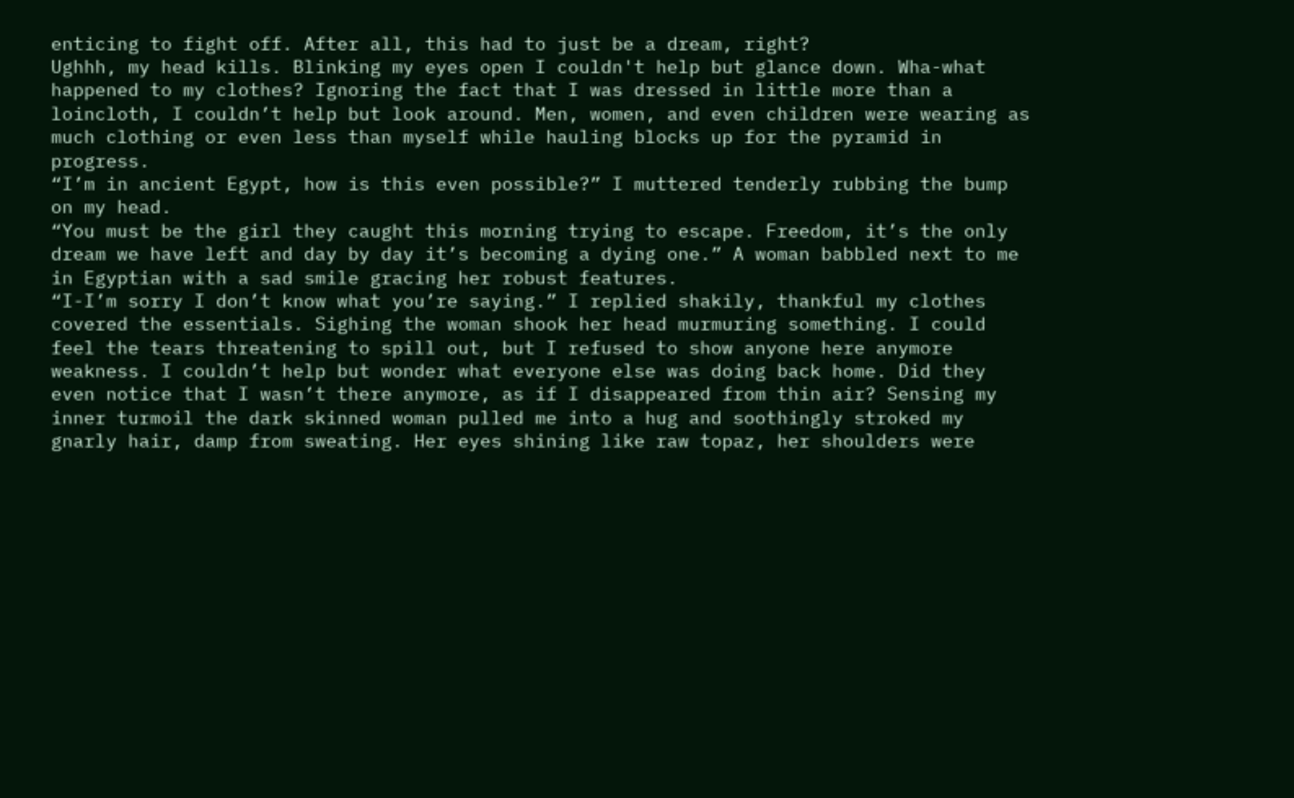enticing to fight off. After all, this had to just be a dream, right?
Ughhh, my head kills. Blinking my eyes open I couldn't help but glance down. Wha-what happened to my clothes? Ignoring the fact that I was dressed in little more than a loincloth, I couldn’t help but look around. Men, women, and even children were wearing as much clothing or even less than myself while hauling blocks up for the pyramid in progress.
“I’m in ancient Egypt, how is this even possible?” I muttered tenderly rubbing the bump on my head.
“You must be the girl they caught this morning trying to escape. Freedom, it’s the only dream we have left and day by day it’s becoming a dying one.” A woman babbled next to me in Egyptian with a sad smile gracing her robust features.
“I-I’m sorry I don’t know what you’re saying.” I replied shakily, thankful my clothes covered the essentials. Sighing the woman shook her head murmuring something. I could feel the tears threatening to spill out, but I refused to show anyone here anymore weakness. I couldn’t help but wonder what everyone else was doing back home. Did they even notice that I wasn’t there anymore, as if I disappeared from thin air? Sensing my inner turmoil the dark skinned woman pulled me into a hug and soothingly stroked my gnarly hair, damp from sweating. Her eyes shining like raw topaz, her shoulders were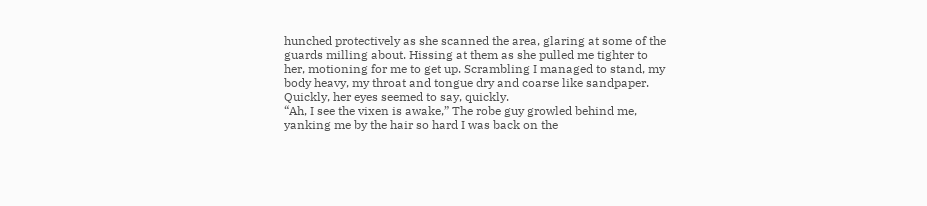hunched protectively as she scanned the area, glaring at some of the guards milling about. Hissing at them as she pulled me tighter to her, motioning for me to get up. Scrambling I managed to stand, my body heavy, my throat and tongue dry and coarse like sandpaper. Quickly, her eyes seemed to say, quickly.
“Ah, I see the vixen is awake,” The robe guy growled behind me, yanking me by the hair so hard I was back on the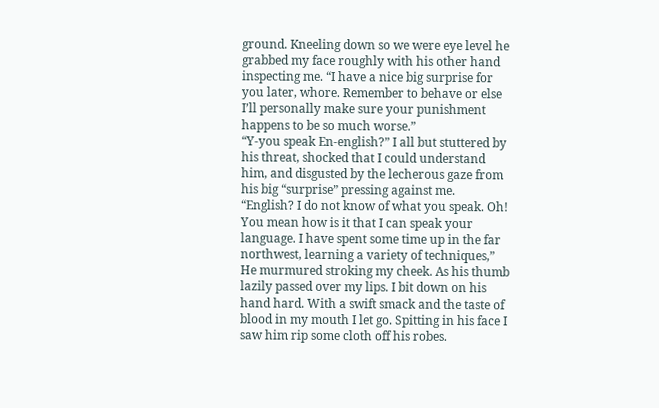ground. Kneeling down so we were eye level he grabbed my face roughly with his other hand inspecting me. “I have a nice big surprise for you later, whore. Remember to behave or else I’ll personally make sure your punishment happens to be so much worse.”
“Y-you speak En-english?” I all but stuttered by his threat, shocked that I could understand him, and disgusted by the lecherous gaze from his big “surprise” pressing against me.
“English? I do not know of what you speak. Oh! You mean how is it that I can speak your language. I have spent some time up in the far northwest, learning a variety of techniques,” He murmured stroking my cheek. As his thumb lazily passed over my lips. I bit down on his hand hard. With a swift smack and the taste of blood in my mouth I let go. Spitting in his face I saw him rip some cloth off his robes.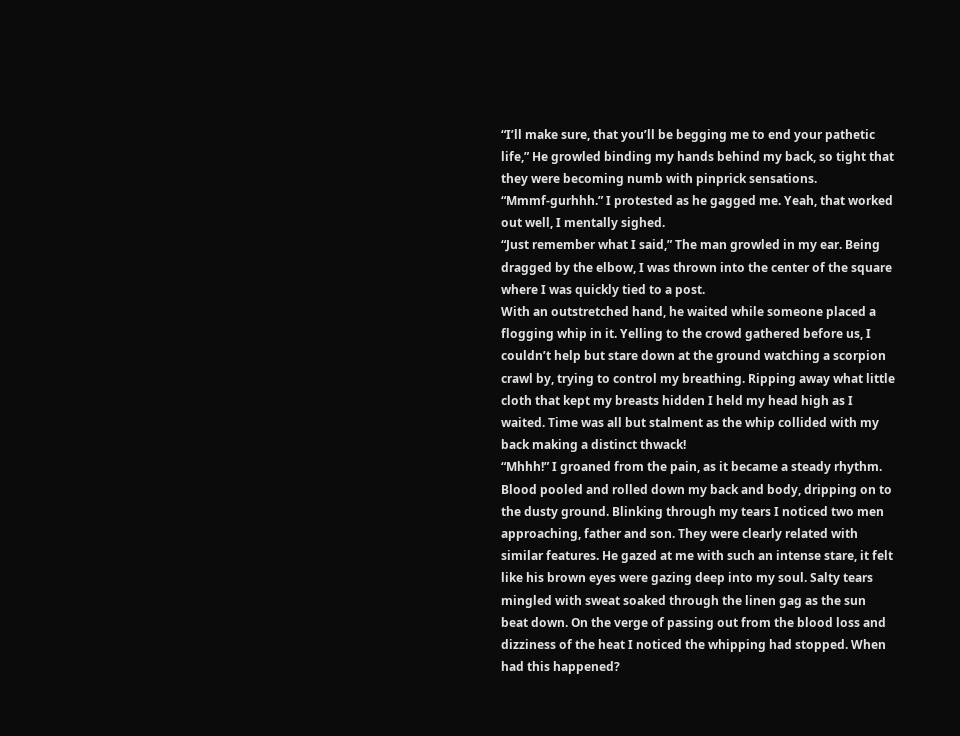“I’ll make sure, that you’ll be begging me to end your pathetic life,” He growled binding my hands behind my back, so tight that they were becoming numb with pinprick sensations.
“Mmmf-gurhhh.” I protested as he gagged me. Yeah, that worked out well, I mentally sighed.
“Just remember what I said,” The man growled in my ear. Being dragged by the elbow, I was thrown into the center of the square where I was quickly tied to a post.
With an outstretched hand, he waited while someone placed a flogging whip in it. Yelling to the crowd gathered before us, I couldn’t help but stare down at the ground watching a scorpion crawl by, trying to control my breathing. Ripping away what little cloth that kept my breasts hidden I held my head high as I waited. Time was all but stalment as the whip collided with my back making a distinct thwack!
“Mhhh!” I groaned from the pain, as it became a steady rhythm. Blood pooled and rolled down my back and body, dripping on to the dusty ground. Blinking through my tears I noticed two men approaching, father and son. They were clearly related with similar features. He gazed at me with such an intense stare, it felt like his brown eyes were gazing deep into my soul. Salty tears mingled with sweat soaked through the linen gag as the sun beat down. On the verge of passing out from the blood loss and dizziness of the heat I noticed the whipping had stopped. When had this happened?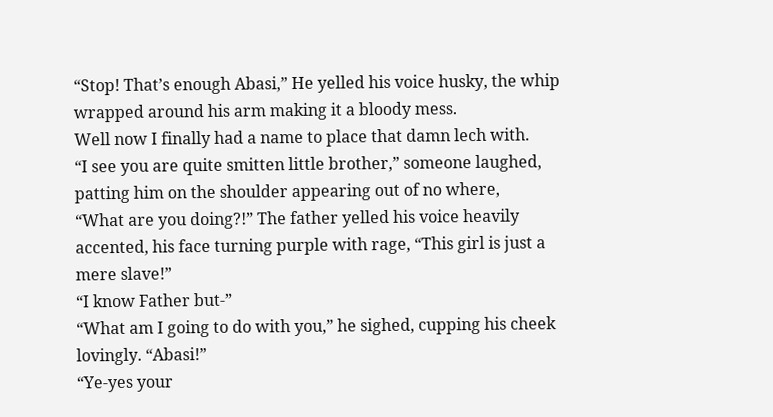“Stop! That’s enough Abasi,” He yelled his voice husky, the whip wrapped around his arm making it a bloody mess.
Well now I finally had a name to place that damn lech with.
“I see you are quite smitten little brother,” someone laughed, patting him on the shoulder appearing out of no where,
“What are you doing?!” The father yelled his voice heavily accented, his face turning purple with rage, “This girl is just a mere slave!”
“I know Father but-”
“What am I going to do with you,” he sighed, cupping his cheek lovingly. “Abasi!”
“Ye-yes your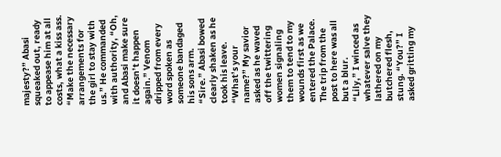majesty?” Abasi squeaked out, ready to appease him at all costs, what a kiss ass.
“Make the necessary arrangements for the girl to stay with us.” He commanded with authority, “Oh, and Abasi make sure it doesn’t happen again.” Venom dripped from every word spoken as someone bandaged his sons arm.
“Sire.” Abasi bowed clearly shaken as he took his leave.
“What’s your name?” My savior asked as he waved off the twittering women signaling them to tend to my wounds first as we entered the Palace. The trip from the post to here was all but a blur.
“Lily,” I winced as whatever salve they lathered on my butchered flesh, stung. “You?” I asked gritting my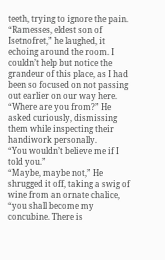teeth, trying to ignore the pain.
“Ramesses, eldest son of Isetnofret,” he laughed, it echoing around the room. I couldn’t help but notice the grandeur of this place, as I had been so focused on not passing out earlier on our way here.
“Where are you from?” He asked curiously, dismissing them while inspecting their handiwork personally.
“You wouldn’t believe me if I told you.”
“Maybe, maybe not,” He shrugged it off, taking a swig of wine from an ornate chalice, “you shall become my concubine. There is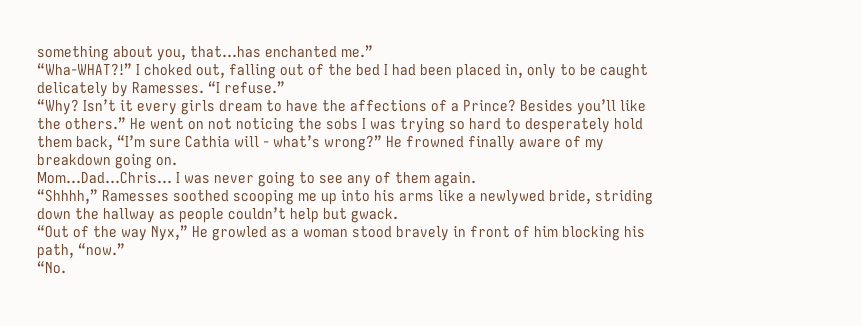something about you, that...has enchanted me.”
“Wha-WHAT?!” I choked out, falling out of the bed I had been placed in, only to be caught delicately by Ramesses. “I refuse.”
“Why? Isn’t it every girls dream to have the affections of a Prince? Besides you’ll like the others.” He went on not noticing the sobs I was trying so hard to desperately hold them back, “I’m sure Cathia will - what’s wrong?” He frowned finally aware of my breakdown going on.
Mom...Dad...Chris... I was never going to see any of them again.
“Shhhh,” Ramesses soothed scooping me up into his arms like a newlywed bride, striding down the hallway as people couldn’t help but gwack.
“Out of the way Nyx,” He growled as a woman stood bravely in front of him blocking his path, “now.”
“No.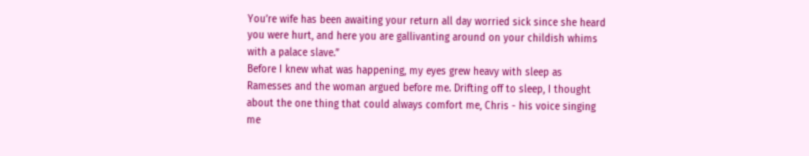You’re wife has been awaiting your return all day worried sick since she heard you were hurt, and here you are gallivanting around on your childish whims with a palace slave.”
Before I knew what was happening, my eyes grew heavy with sleep as Ramesses and the woman argued before me. Drifting off to sleep, I thought about the one thing that could always comfort me, Chris - his voice singing me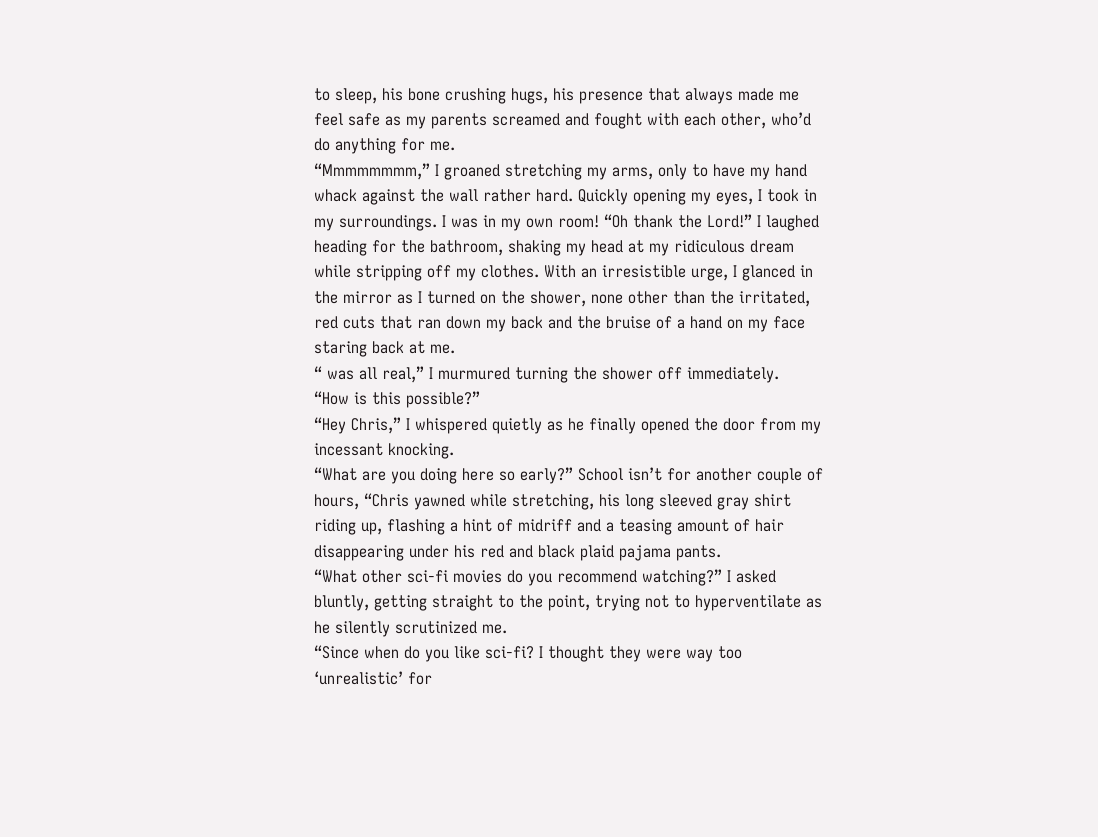to sleep, his bone crushing hugs, his presence that always made me feel safe as my parents screamed and fought with each other, who’d do anything for me.
“Mmmmmmmm,” I groaned stretching my arms, only to have my hand whack against the wall rather hard. Quickly opening my eyes, I took in my surroundings. I was in my own room! “Oh thank the Lord!” I laughed heading for the bathroom, shaking my head at my ridiculous dream while stripping off my clothes. With an irresistible urge, I glanced in the mirror as I turned on the shower, none other than the irritated, red cuts that ran down my back and the bruise of a hand on my face staring back at me.
“ was all real,” I murmured turning the shower off immediately.
“How is this possible?”
“Hey Chris,” I whispered quietly as he finally opened the door from my incessant knocking.
“What are you doing here so early?” School isn’t for another couple of hours, “Chris yawned while stretching, his long sleeved gray shirt riding up, flashing a hint of midriff and a teasing amount of hair disappearing under his red and black plaid pajama pants.
“What other sci-fi movies do you recommend watching?” I asked bluntly, getting straight to the point, trying not to hyperventilate as he silently scrutinized me.
“Since when do you like sci-fi? I thought they were way too ‘unrealistic’ for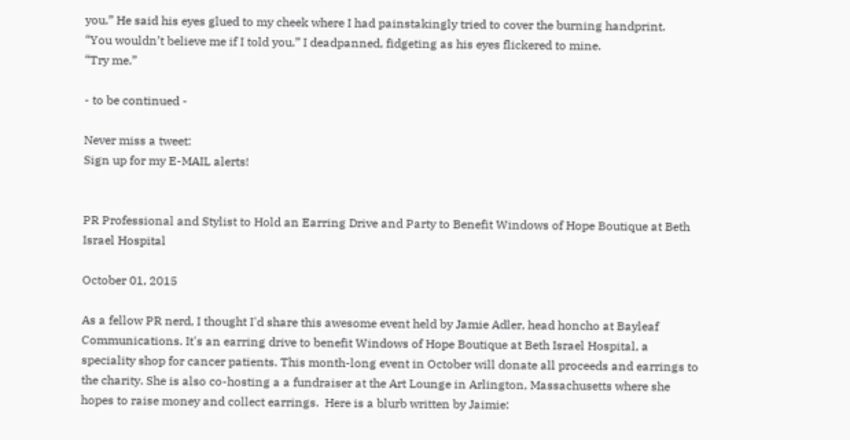you.” He said his eyes glued to my cheek where I had painstakingly tried to cover the burning handprint.
“You wouldn’t believe me if I told you.” I deadpanned, fidgeting as his eyes flickered to mine.
“Try me.”

- to be continued -

Never miss a tweet:
Sign up for my E-MAIL alerts!


PR Professional and Stylist to Hold an Earring Drive and Party to Benefit Windows of Hope Boutique at Beth Israel Hospital

October 01, 2015

As a fellow PR nerd, I thought I'd share this awesome event held by Jamie Adler, head honcho at Bayleaf Communications. It's an earring drive to benefit Windows of Hope Boutique at Beth Israel Hospital, a speciality shop for cancer patients. This month-long event in October will donate all proceeds and earrings to the charity. She is also co-hosting a a fundraiser at the Art Lounge in Arlington, Massachusetts where she hopes to raise money and collect earrings.  Here is a blurb written by Jaimie: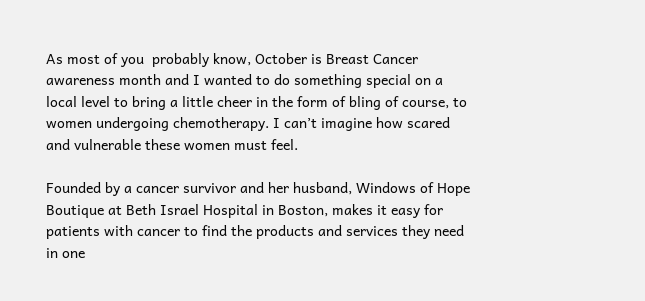As most of you  probably know, October is Breast Cancer awareness month and I wanted to do something special on a local level to bring a little cheer in the form of bling of course, to women undergoing chemotherapy. I can’t imagine how scared and vulnerable these women must feel.

Founded by a cancer survivor and her husband, Windows of Hope  Boutique at Beth Israel Hospital in Boston, makes it easy for patients with cancer to find the products and services they need in one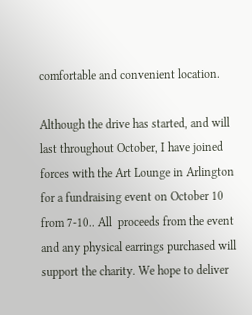comfortable and convenient location.

Although the drive has started, and will last throughout October, I have joined forces with the Art Lounge in Arlington for a fundraising event on October 10 from 7-10.. All  proceeds from the event and any physical earrings purchased will support the charity. We hope to deliver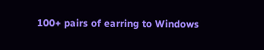100+ pairs of earring to Windows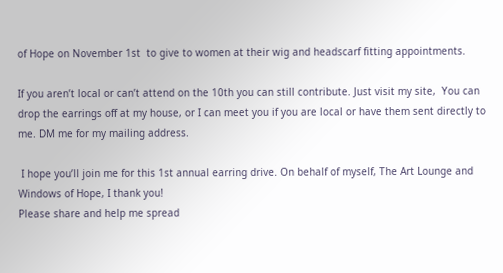of Hope on November 1st  to give to women at their wig and headscarf fitting appointments.

If you aren’t local or can’t attend on the 10th you can still contribute. Just visit my site,  You can drop the earrings off at my house, or I can meet you if you are local or have them sent directly to me. DM me for my mailing address.

 I hope you’ll join me for this 1st annual earring drive. On behalf of myself, The Art Lounge and Windows of Hope, I thank you!
Please share and help me spread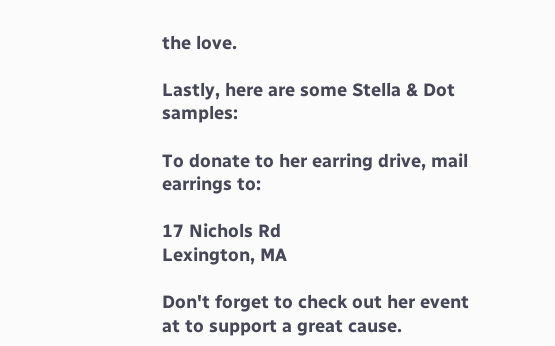the love.

Lastly, here are some Stella & Dot samples:

To donate to her earring drive, mail earrings to:

17 Nichols Rd
Lexington, MA

Don't forget to check out her event at to support a great cause.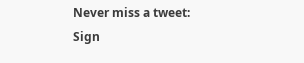Never miss a tweet:
Sign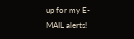up for my E-MAIL alerts!